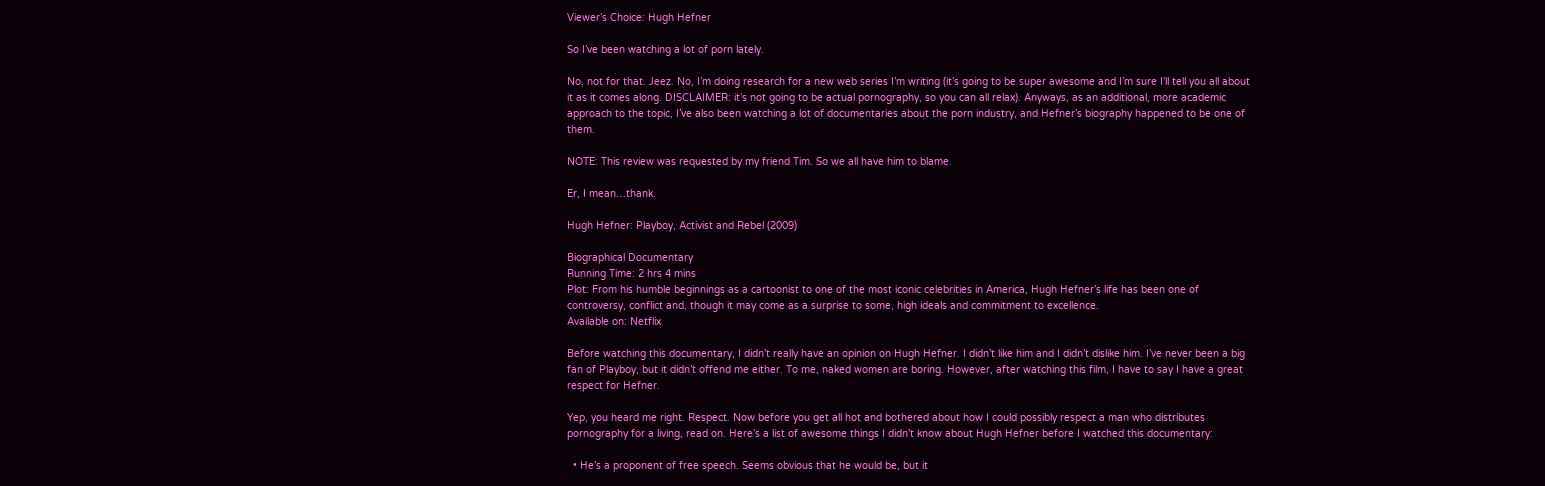Viewer’s Choice: Hugh Hefner

So I’ve been watching a lot of porn lately.

No, not for that. Jeez. No, I’m doing research for a new web series I’m writing (it’s going to be super awesome and I’m sure I’ll tell you all about it as it comes along. DISCLAIMER: it’s not going to be actual pornography, so you can all relax). Anyways, as an additional, more academic approach to the topic, I’ve also been watching a lot of documentaries about the porn industry, and Hefner’s biography happened to be one of them.

NOTE: This review was requested by my friend Tim. So we all have him to blame.

Er, I mean…thank.

Hugh Hefner: Playboy, Activist and Rebel (2009)

Biographical Documentary
Running Time: 2 hrs 4 mins
Plot: From his humble beginnings as a cartoonist to one of the most iconic celebrities in America, Hugh Hefner’s life has been one of controversy, conflict and, though it may come as a surprise to some, high ideals and commitment to excellence.
Available on: Netflix

Before watching this documentary, I didn’t really have an opinion on Hugh Hefner. I didn’t like him and I didn’t dislike him. I’ve never been a big fan of Playboy, but it didn’t offend me either. To me, naked women are boring. However, after watching this film, I have to say I have a great respect for Hefner.

Yep, you heard me right. Respect. Now before you get all hot and bothered about how I could possibly respect a man who distributes pornography for a living, read on. Here’s a list of awesome things I didn’t know about Hugh Hefner before I watched this documentary:

  • He’s a proponent of free speech. Seems obvious that he would be, but it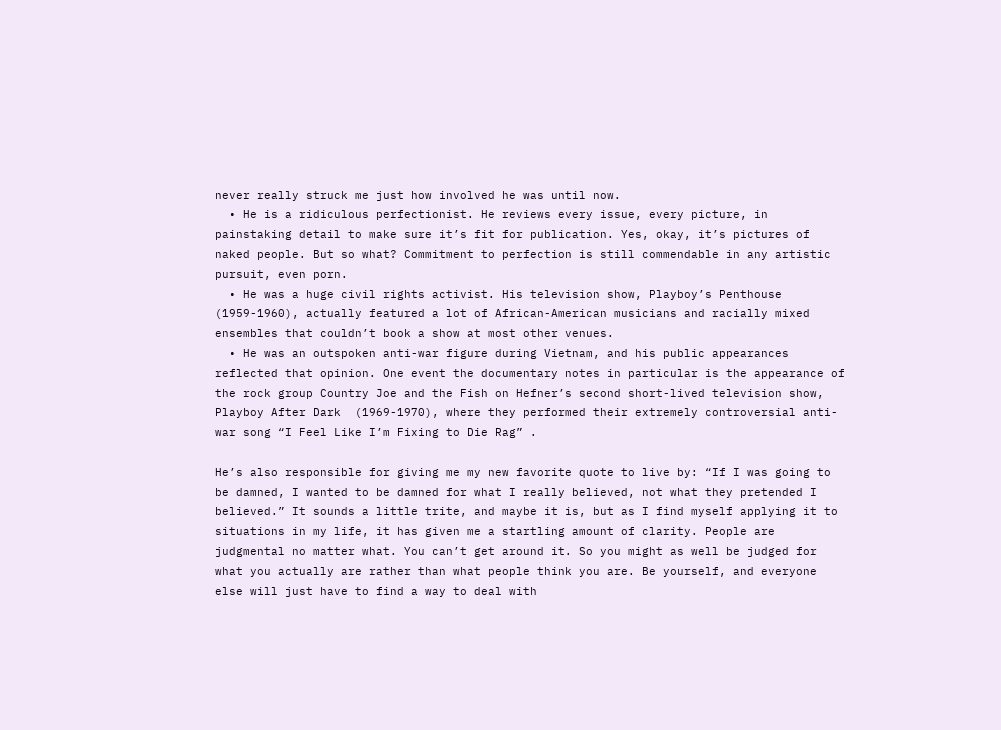never really struck me just how involved he was until now.
  • He is a ridiculous perfectionist. He reviews every issue, every picture, in painstaking detail to make sure it’s fit for publication. Yes, okay, it’s pictures of naked people. But so what? Commitment to perfection is still commendable in any artistic pursuit, even porn.
  • He was a huge civil rights activist. His television show, Playboy’s Penthouse (1959-1960), actually featured a lot of African-American musicians and racially mixed ensembles that couldn’t book a show at most other venues.
  • He was an outspoken anti-war figure during Vietnam, and his public appearances reflected that opinion. One event the documentary notes in particular is the appearance of the rock group Country Joe and the Fish on Hefner’s second short-lived television show, Playboy After Dark  (1969-1970), where they performed their extremely controversial anti-war song “I Feel Like I’m Fixing to Die Rag” .

He’s also responsible for giving me my new favorite quote to live by: “If I was going to be damned, I wanted to be damned for what I really believed, not what they pretended I believed.” It sounds a little trite, and maybe it is, but as I find myself applying it to situations in my life, it has given me a startling amount of clarity. People are judgmental no matter what. You can’t get around it. So you might as well be judged for what you actually are rather than what people think you are. Be yourself, and everyone else will just have to find a way to deal with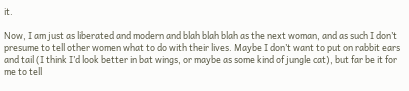it.

Now, I am just as liberated and modern and blah blah blah as the next woman, and as such I don’t presume to tell other women what to do with their lives. Maybe I don’t want to put on rabbit ears and tail (I think I’d look better in bat wings, or maybe as some kind of jungle cat), but far be it for me to tell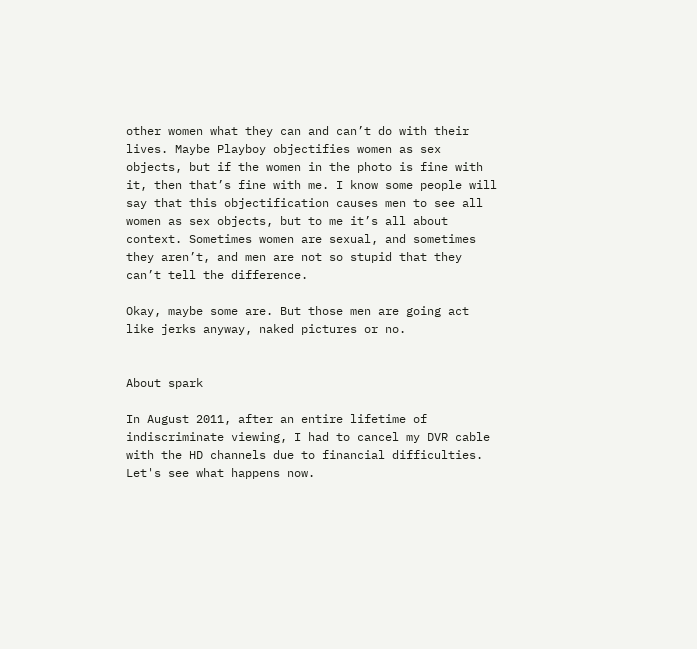other women what they can and can’t do with their lives. Maybe Playboy objectifies women as sex objects, but if the women in the photo is fine with it, then that’s fine with me. I know some people will say that this objectification causes men to see all women as sex objects, but to me it’s all about context. Sometimes women are sexual, and sometimes they aren’t, and men are not so stupid that they can’t tell the difference.

Okay, maybe some are. But those men are going act like jerks anyway, naked pictures or no.


About spark

In August 2011, after an entire lifetime of indiscriminate viewing, I had to cancel my DVR cable with the HD channels due to financial difficulties. Let's see what happens now.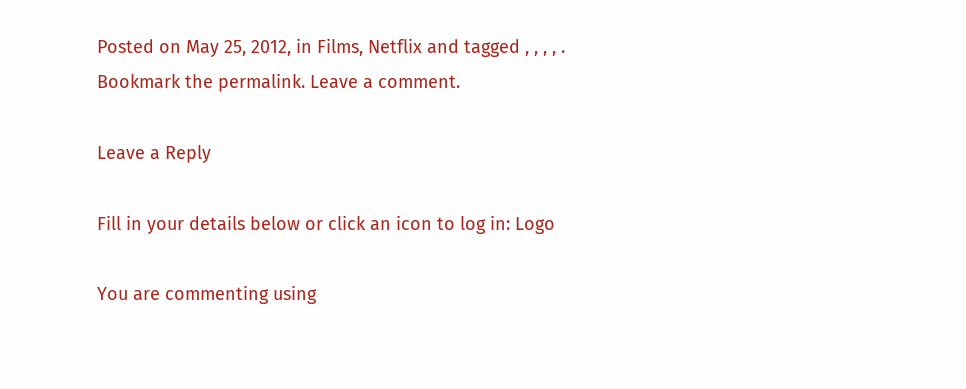Posted on May 25, 2012, in Films, Netflix and tagged , , , , . Bookmark the permalink. Leave a comment.

Leave a Reply

Fill in your details below or click an icon to log in: Logo

You are commenting using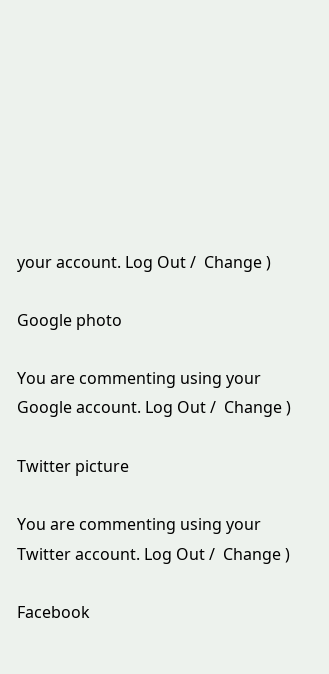your account. Log Out /  Change )

Google photo

You are commenting using your Google account. Log Out /  Change )

Twitter picture

You are commenting using your Twitter account. Log Out /  Change )

Facebook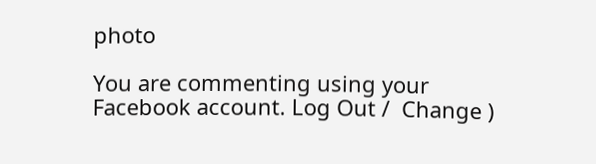photo

You are commenting using your Facebook account. Log Out /  Change )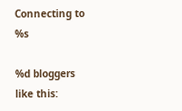Connecting to %s

%d bloggers like this: